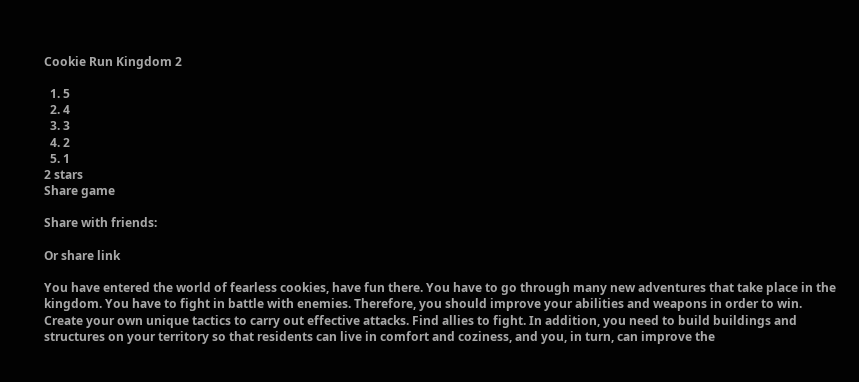Cookie Run Kingdom 2

  1. 5
  2. 4
  3. 3
  4. 2
  5. 1
2 stars
Share game

Share with friends:

Or share link

You have entered the world of fearless cookies, have fun there. You have to go through many new adventures that take place in the kingdom. You have to fight in battle with enemies. Therefore, you should improve your abilities and weapons in order to win. Create your own unique tactics to carry out effective attacks. Find allies to fight. In addition, you need to build buildings and structures on your territory so that residents can live in comfort and coziness, and you, in turn, can improve the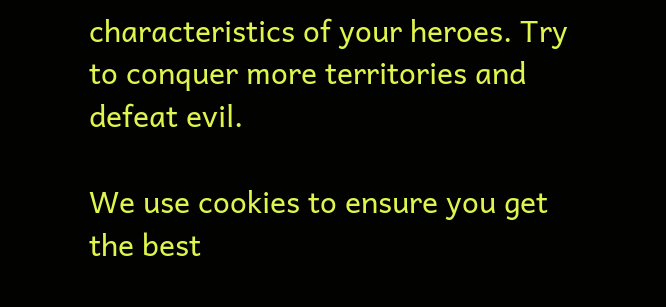characteristics of your heroes. Try to conquer more territories and defeat evil.

We use cookies to ensure you get the best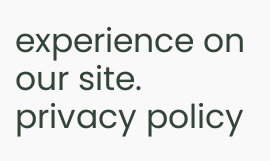experience on our site.  privacy policy